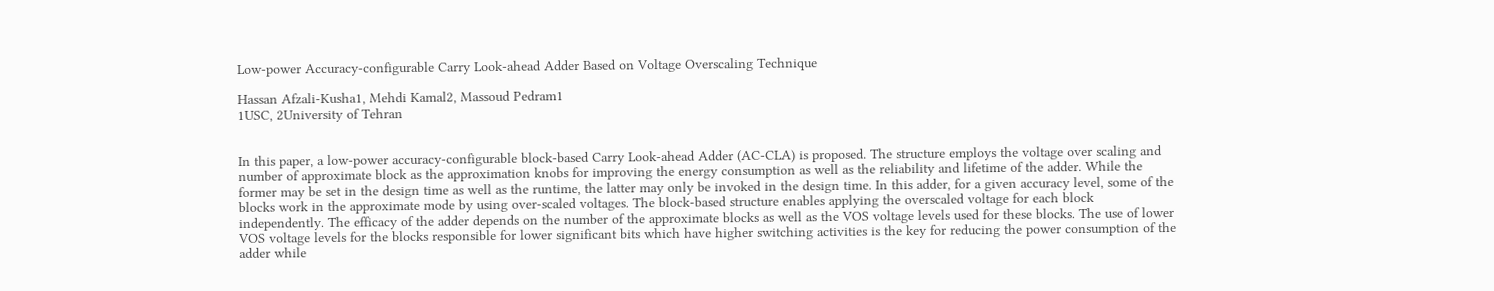Low-power Accuracy-configurable Carry Look-ahead Adder Based on Voltage Overscaling Technique

Hassan Afzali-Kusha1, Mehdi Kamal2, Massoud Pedram1
1USC, 2University of Tehran


In this paper, a low-power accuracy-configurable block-based Carry Look-ahead Adder (AC-CLA) is proposed. The structure employs the voltage over scaling and number of approximate block as the approximation knobs for improving the energy consumption as well as the reliability and lifetime of the adder. While the former may be set in the design time as well as the runtime, the latter may only be invoked in the design time. In this adder, for a given accuracy level, some of the blocks work in the approximate mode by using over-scaled voltages. The block-based structure enables applying the overscaled voltage for each block independently. The efficacy of the adder depends on the number of the approximate blocks as well as the VOS voltage levels used for these blocks. The use of lower VOS voltage levels for the blocks responsible for lower significant bits which have higher switching activities is the key for reducing the power consumption of the adder while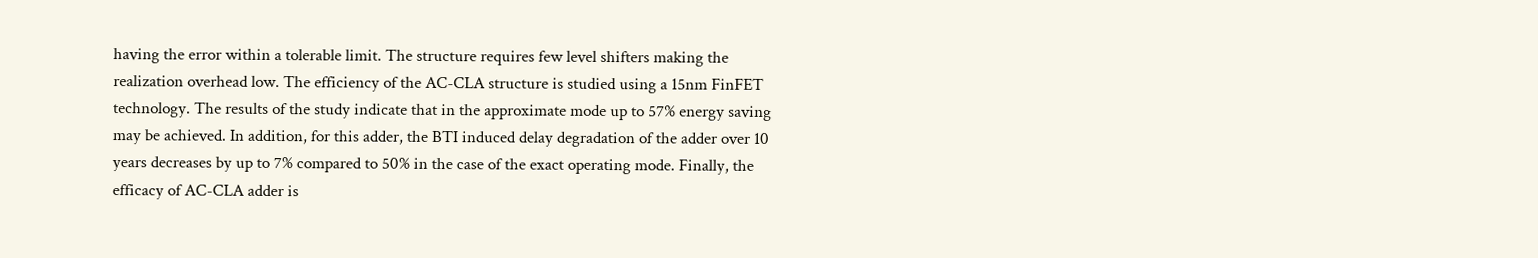having the error within a tolerable limit. The structure requires few level shifters making the realization overhead low. The efficiency of the AC-CLA structure is studied using a 15nm FinFET technology. The results of the study indicate that in the approximate mode up to 57% energy saving may be achieved. In addition, for this adder, the BTI induced delay degradation of the adder over 10 years decreases by up to 7% compared to 50% in the case of the exact operating mode. Finally, the efficacy of AC-CLA adder is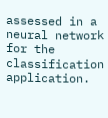assessed in a neural network for the classification application.